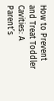How to Prevent and Treat Toddler Cavities: A Parent’s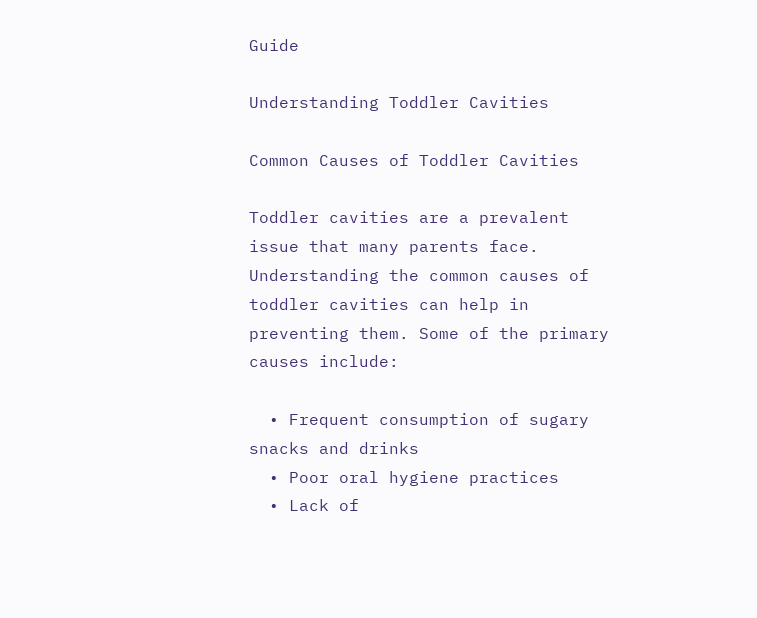Guide

Understanding Toddler Cavities

Common Causes of Toddler Cavities

Toddler cavities are a prevalent issue that many parents face. Understanding the common causes of toddler cavities can help in preventing them. Some of the primary causes include:

  • Frequent consumption of sugary snacks and drinks
  • Poor oral hygiene practices
  • Lack of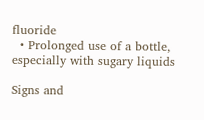fluoride
  • Prolonged use of a bottle, especially with sugary liquids

Signs and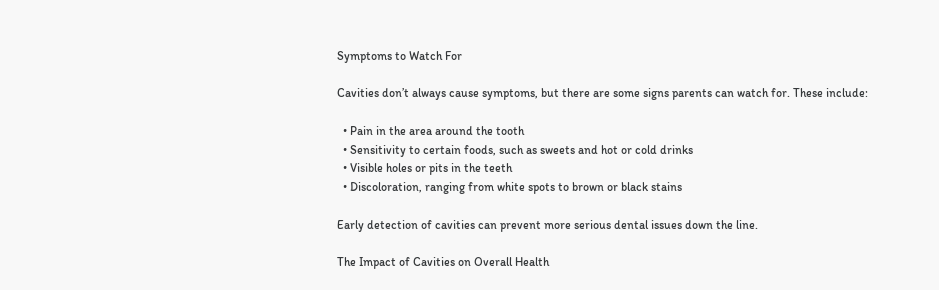Symptoms to Watch For

Cavities don’t always cause symptoms, but there are some signs parents can watch for. These include:

  • Pain in the area around the tooth
  • Sensitivity to certain foods, such as sweets and hot or cold drinks
  • Visible holes or pits in the teeth
  • Discoloration, ranging from white spots to brown or black stains

Early detection of cavities can prevent more serious dental issues down the line.

The Impact of Cavities on Overall Health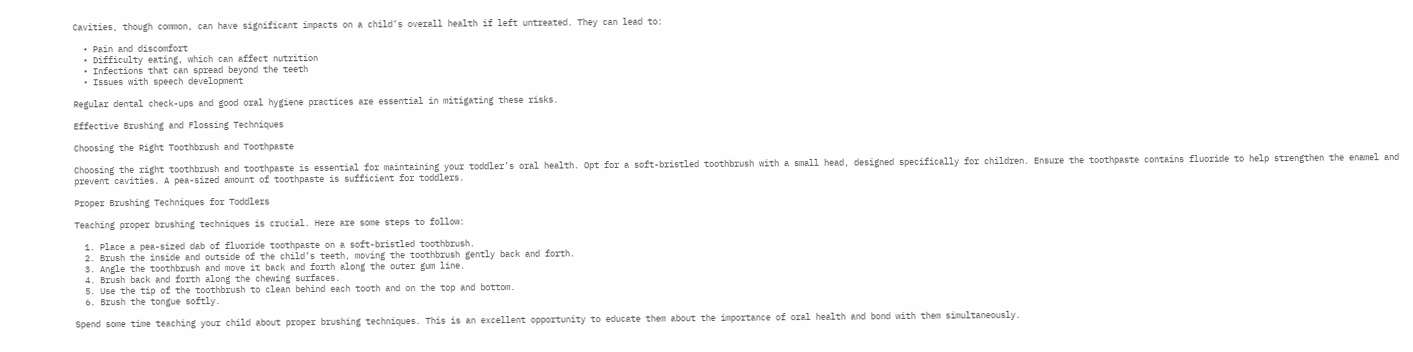Cavities, though common, can have significant impacts on a child’s overall health if left untreated. They can lead to:

  • Pain and discomfort
  • Difficulty eating, which can affect nutrition
  • Infections that can spread beyond the teeth
  • Issues with speech development

Regular dental check-ups and good oral hygiene practices are essential in mitigating these risks.

Effective Brushing and Flossing Techniques

Choosing the Right Toothbrush and Toothpaste

Choosing the right toothbrush and toothpaste is essential for maintaining your toddler’s oral health. Opt for a soft-bristled toothbrush with a small head, designed specifically for children. Ensure the toothpaste contains fluoride to help strengthen the enamel and prevent cavities. A pea-sized amount of toothpaste is sufficient for toddlers.

Proper Brushing Techniques for Toddlers

Teaching proper brushing techniques is crucial. Here are some steps to follow:

  1. Place a pea-sized dab of fluoride toothpaste on a soft-bristled toothbrush.
  2. Brush the inside and outside of the child’s teeth, moving the toothbrush gently back and forth.
  3. Angle the toothbrush and move it back and forth along the outer gum line.
  4. Brush back and forth along the chewing surfaces.
  5. Use the tip of the toothbrush to clean behind each tooth and on the top and bottom.
  6. Brush the tongue softly.

Spend some time teaching your child about proper brushing techniques. This is an excellent opportunity to educate them about the importance of oral health and bond with them simultaneously.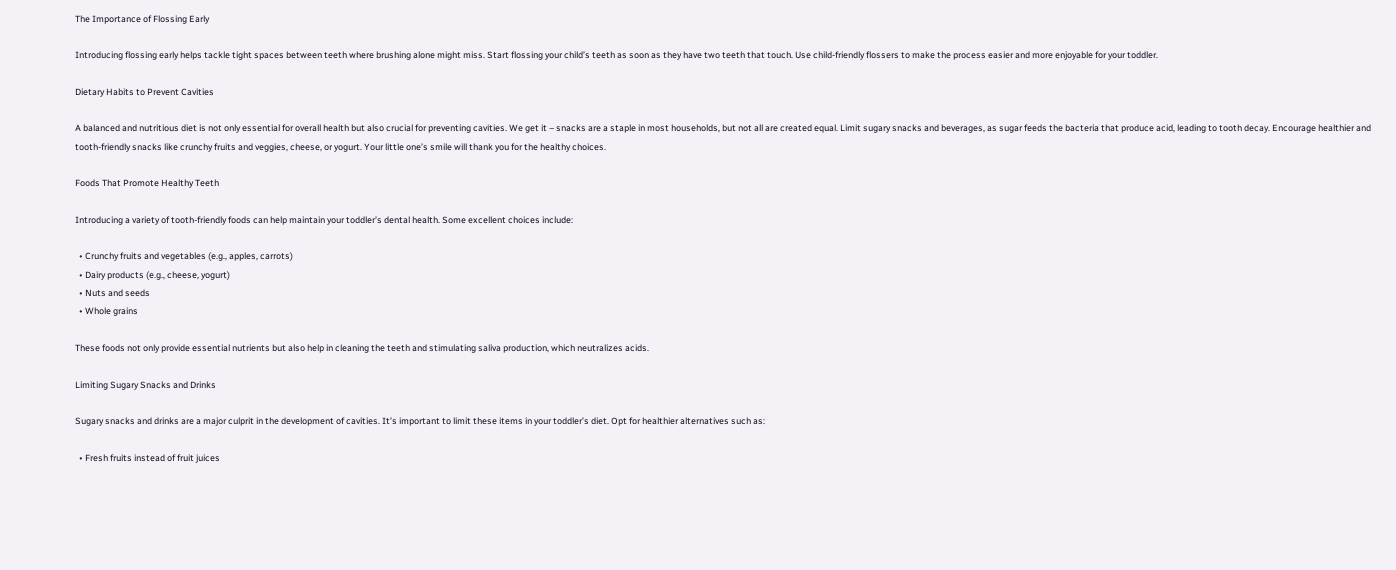The Importance of Flossing Early

Introducing flossing early helps tackle tight spaces between teeth where brushing alone might miss. Start flossing your child’s teeth as soon as they have two teeth that touch. Use child-friendly flossers to make the process easier and more enjoyable for your toddler.

Dietary Habits to Prevent Cavities

A balanced and nutritious diet is not only essential for overall health but also crucial for preventing cavities. We get it – snacks are a staple in most households, but not all are created equal. Limit sugary snacks and beverages, as sugar feeds the bacteria that produce acid, leading to tooth decay. Encourage healthier and tooth-friendly snacks like crunchy fruits and veggies, cheese, or yogurt. Your little one’s smile will thank you for the healthy choices.

Foods That Promote Healthy Teeth

Introducing a variety of tooth-friendly foods can help maintain your toddler’s dental health. Some excellent choices include:

  • Crunchy fruits and vegetables (e.g., apples, carrots)
  • Dairy products (e.g., cheese, yogurt)
  • Nuts and seeds
  • Whole grains

These foods not only provide essential nutrients but also help in cleaning the teeth and stimulating saliva production, which neutralizes acids.

Limiting Sugary Snacks and Drinks

Sugary snacks and drinks are a major culprit in the development of cavities. It’s important to limit these items in your toddler’s diet. Opt for healthier alternatives such as:

  • Fresh fruits instead of fruit juices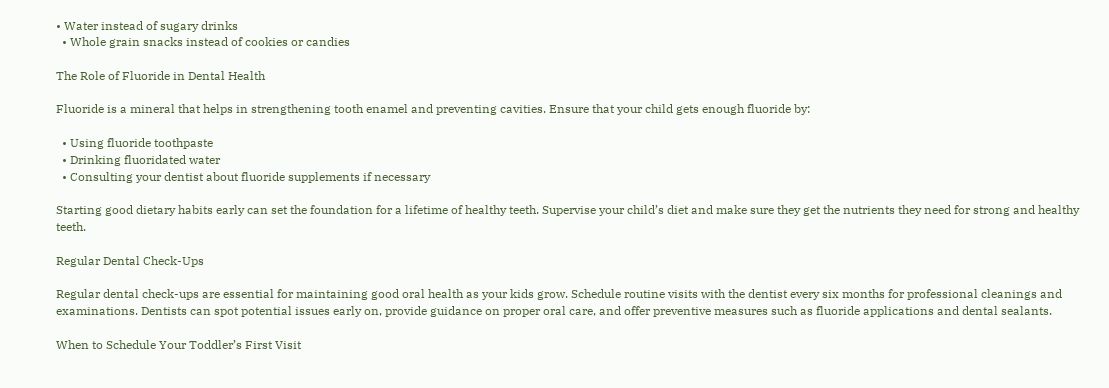• Water instead of sugary drinks
  • Whole grain snacks instead of cookies or candies

The Role of Fluoride in Dental Health

Fluoride is a mineral that helps in strengthening tooth enamel and preventing cavities. Ensure that your child gets enough fluoride by:

  • Using fluoride toothpaste
  • Drinking fluoridated water
  • Consulting your dentist about fluoride supplements if necessary

Starting good dietary habits early can set the foundation for a lifetime of healthy teeth. Supervise your child’s diet and make sure they get the nutrients they need for strong and healthy teeth.

Regular Dental Check-Ups

Regular dental check-ups are essential for maintaining good oral health as your kids grow. Schedule routine visits with the dentist every six months for professional cleanings and examinations. Dentists can spot potential issues early on, provide guidance on proper oral care, and offer preventive measures such as fluoride applications and dental sealants.

When to Schedule Your Toddler’s First Visit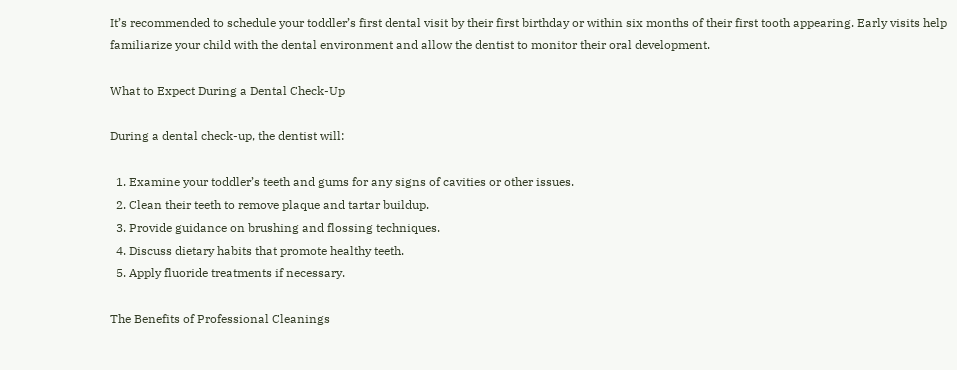It’s recommended to schedule your toddler’s first dental visit by their first birthday or within six months of their first tooth appearing. Early visits help familiarize your child with the dental environment and allow the dentist to monitor their oral development.

What to Expect During a Dental Check-Up

During a dental check-up, the dentist will:

  1. Examine your toddler’s teeth and gums for any signs of cavities or other issues.
  2. Clean their teeth to remove plaque and tartar buildup.
  3. Provide guidance on brushing and flossing techniques.
  4. Discuss dietary habits that promote healthy teeth.
  5. Apply fluoride treatments if necessary.

The Benefits of Professional Cleanings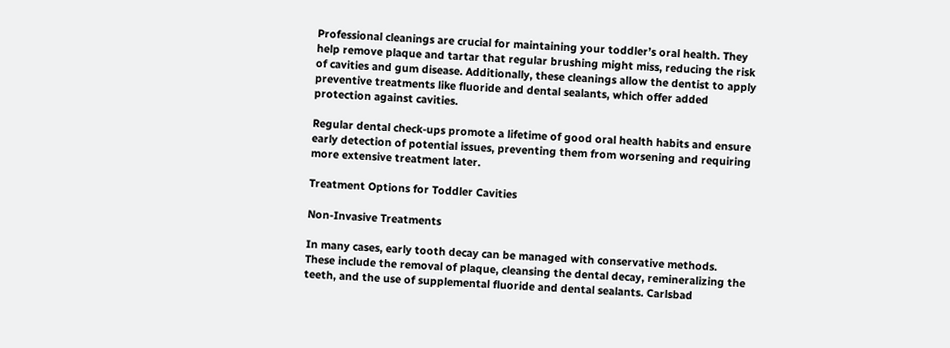Professional cleanings are crucial for maintaining your toddler’s oral health. They help remove plaque and tartar that regular brushing might miss, reducing the risk of cavities and gum disease. Additionally, these cleanings allow the dentist to apply preventive treatments like fluoride and dental sealants, which offer added protection against cavities.

Regular dental check-ups promote a lifetime of good oral health habits and ensure early detection of potential issues, preventing them from worsening and requiring more extensive treatment later.

Treatment Options for Toddler Cavities

Non-Invasive Treatments

In many cases, early tooth decay can be managed with conservative methods. These include the removal of plaque, cleansing the dental decay, remineralizing the teeth, and the use of supplemental fluoride and dental sealants. Carlsbad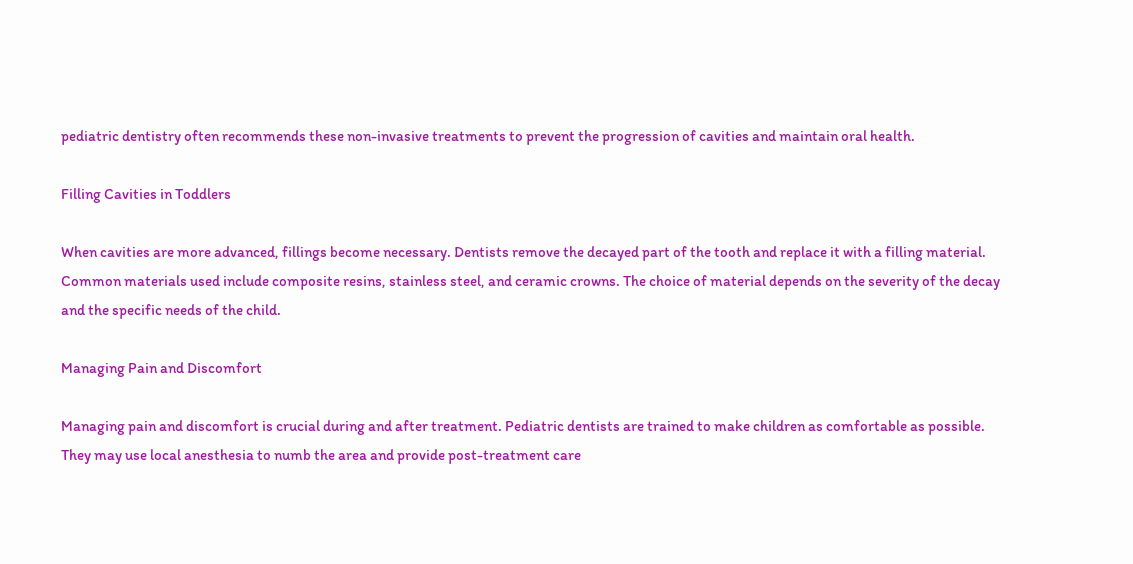pediatric dentistry often recommends these non-invasive treatments to prevent the progression of cavities and maintain oral health.

Filling Cavities in Toddlers

When cavities are more advanced, fillings become necessary. Dentists remove the decayed part of the tooth and replace it with a filling material. Common materials used include composite resins, stainless steel, and ceramic crowns. The choice of material depends on the severity of the decay and the specific needs of the child.

Managing Pain and Discomfort

Managing pain and discomfort is crucial during and after treatment. Pediatric dentists are trained to make children as comfortable as possible. They may use local anesthesia to numb the area and provide post-treatment care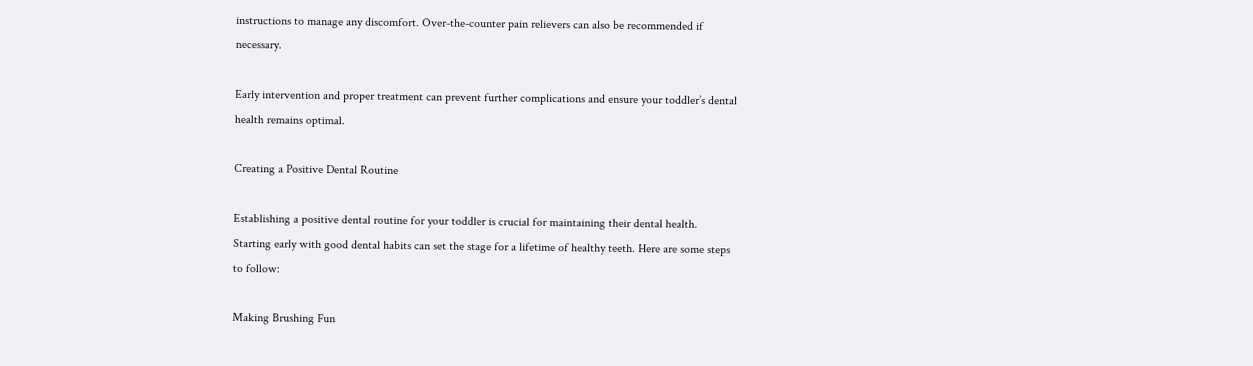instructions to manage any discomfort. Over-the-counter pain relievers can also be recommended if necessary.

Early intervention and proper treatment can prevent further complications and ensure your toddler’s dental health remains optimal.

Creating a Positive Dental Routine

Establishing a positive dental routine for your toddler is crucial for maintaining their dental health. Starting early with good dental habits can set the stage for a lifetime of healthy teeth. Here are some steps to follow:

Making Brushing Fun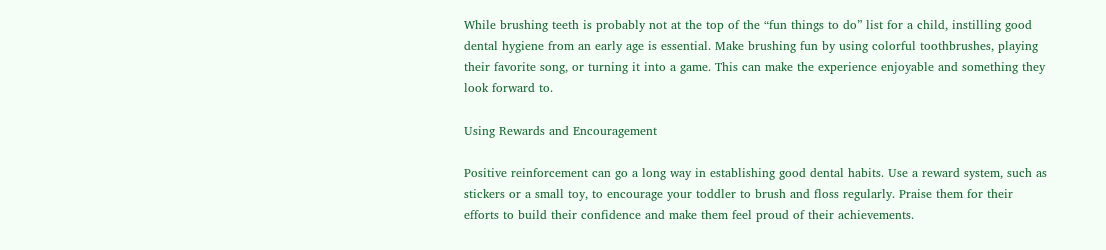While brushing teeth is probably not at the top of the “fun things to do” list for a child, instilling good dental hygiene from an early age is essential. Make brushing fun by using colorful toothbrushes, playing their favorite song, or turning it into a game. This can make the experience enjoyable and something they look forward to.

Using Rewards and Encouragement

Positive reinforcement can go a long way in establishing good dental habits. Use a reward system, such as stickers or a small toy, to encourage your toddler to brush and floss regularly. Praise them for their efforts to build their confidence and make them feel proud of their achievements.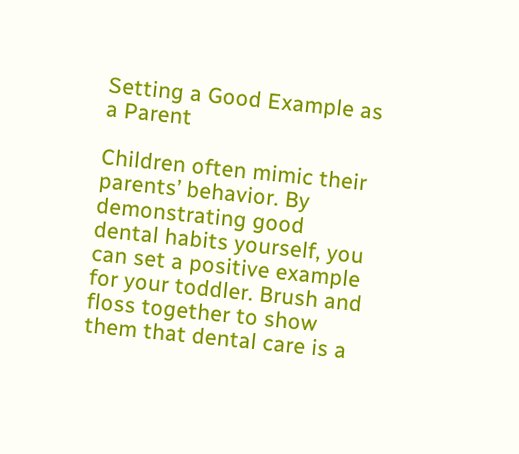Setting a Good Example as a Parent

Children often mimic their parents’ behavior. By demonstrating good dental habits yourself, you can set a positive example for your toddler. Brush and floss together to show them that dental care is a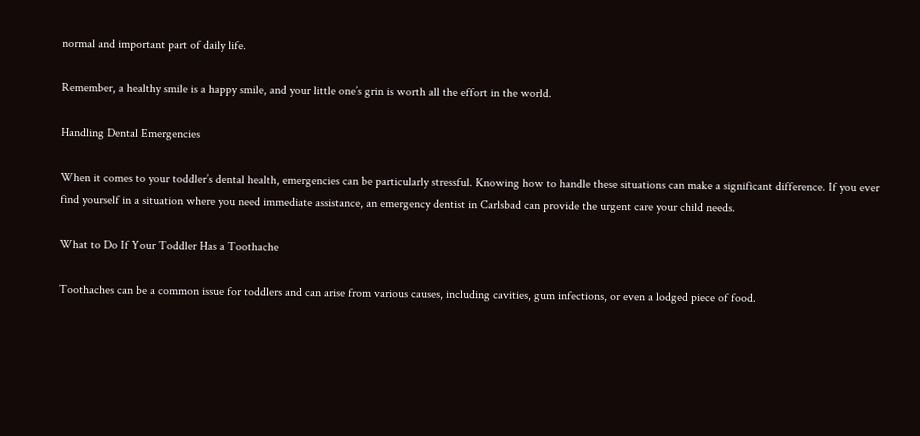normal and important part of daily life.

Remember, a healthy smile is a happy smile, and your little one’s grin is worth all the effort in the world.

Handling Dental Emergencies

When it comes to your toddler’s dental health, emergencies can be particularly stressful. Knowing how to handle these situations can make a significant difference. If you ever find yourself in a situation where you need immediate assistance, an emergency dentist in Carlsbad can provide the urgent care your child needs.

What to Do If Your Toddler Has a Toothache

Toothaches can be a common issue for toddlers and can arise from various causes, including cavities, gum infections, or even a lodged piece of food.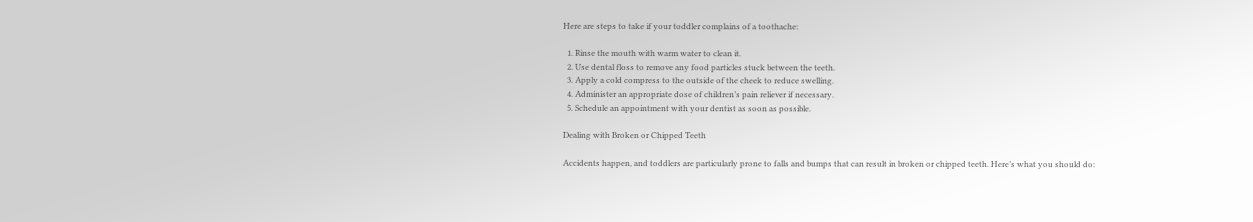Here are steps to take if your toddler complains of a toothache:

  1. Rinse the mouth with warm water to clean it.
  2. Use dental floss to remove any food particles stuck between the teeth.
  3. Apply a cold compress to the outside of the cheek to reduce swelling.
  4. Administer an appropriate dose of children’s pain reliever if necessary.
  5. Schedule an appointment with your dentist as soon as possible.

Dealing with Broken or Chipped Teeth

Accidents happen, and toddlers are particularly prone to falls and bumps that can result in broken or chipped teeth. Here’s what you should do: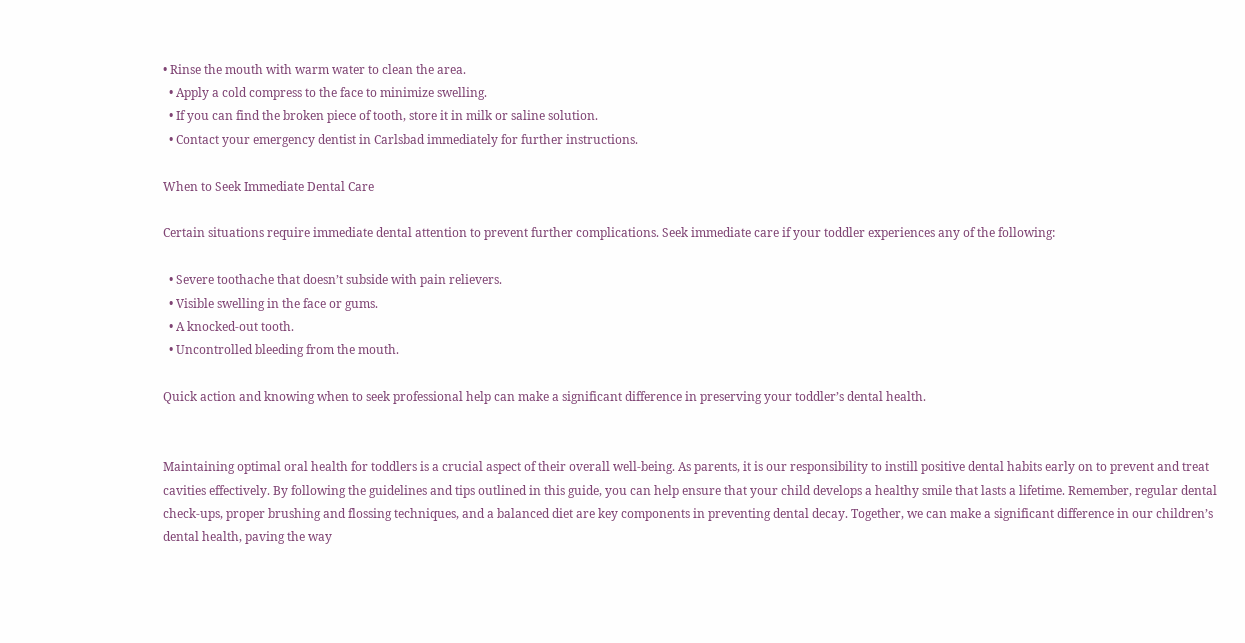• Rinse the mouth with warm water to clean the area.
  • Apply a cold compress to the face to minimize swelling.
  • If you can find the broken piece of tooth, store it in milk or saline solution.
  • Contact your emergency dentist in Carlsbad immediately for further instructions.

When to Seek Immediate Dental Care

Certain situations require immediate dental attention to prevent further complications. Seek immediate care if your toddler experiences any of the following:

  • Severe toothache that doesn’t subside with pain relievers.
  • Visible swelling in the face or gums.
  • A knocked-out tooth.
  • Uncontrolled bleeding from the mouth.

Quick action and knowing when to seek professional help can make a significant difference in preserving your toddler’s dental health.


Maintaining optimal oral health for toddlers is a crucial aspect of their overall well-being. As parents, it is our responsibility to instill positive dental habits early on to prevent and treat cavities effectively. By following the guidelines and tips outlined in this guide, you can help ensure that your child develops a healthy smile that lasts a lifetime. Remember, regular dental check-ups, proper brushing and flossing techniques, and a balanced diet are key components in preventing dental decay. Together, we can make a significant difference in our children’s dental health, paving the way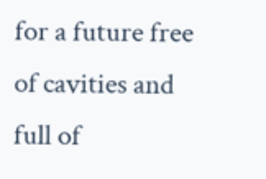for a future free of cavities and full of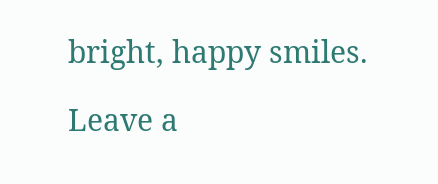bright, happy smiles.

Leave a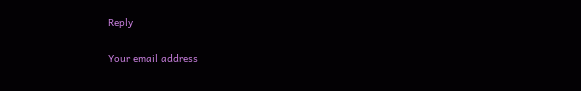Reply

Your email address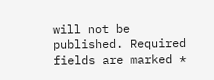will not be published. Required fields are marked *